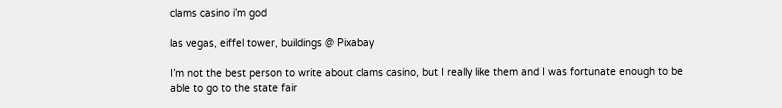clams casino i’m god

las vegas, eiffel tower, buildings @ Pixabay

I’m not the best person to write about clams casino, but I really like them and I was fortunate enough to be able to go to the state fair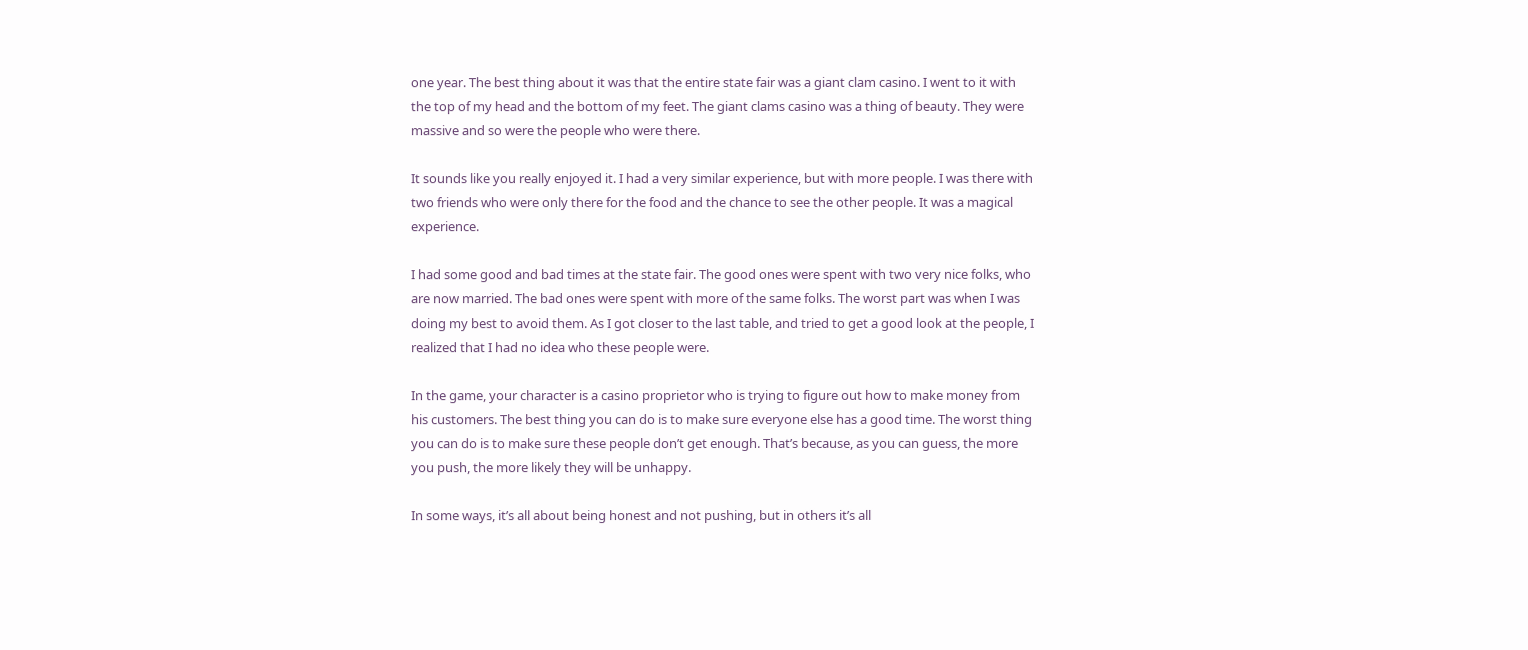one year. The best thing about it was that the entire state fair was a giant clam casino. I went to it with the top of my head and the bottom of my feet. The giant clams casino was a thing of beauty. They were massive and so were the people who were there.

It sounds like you really enjoyed it. I had a very similar experience, but with more people. I was there with two friends who were only there for the food and the chance to see the other people. It was a magical experience.

I had some good and bad times at the state fair. The good ones were spent with two very nice folks, who are now married. The bad ones were spent with more of the same folks. The worst part was when I was doing my best to avoid them. As I got closer to the last table, and tried to get a good look at the people, I realized that I had no idea who these people were.

In the game, your character is a casino proprietor who is trying to figure out how to make money from his customers. The best thing you can do is to make sure everyone else has a good time. The worst thing you can do is to make sure these people don’t get enough. That’s because, as you can guess, the more you push, the more likely they will be unhappy.

In some ways, it’s all about being honest and not pushing, but in others it’s all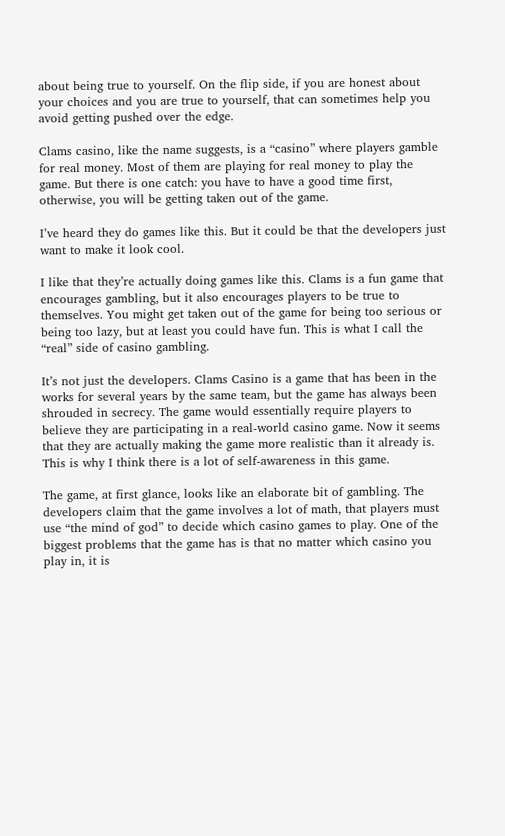about being true to yourself. On the flip side, if you are honest about your choices and you are true to yourself, that can sometimes help you avoid getting pushed over the edge.

Clams casino, like the name suggests, is a “casino” where players gamble for real money. Most of them are playing for real money to play the game. But there is one catch: you have to have a good time first, otherwise, you will be getting taken out of the game.

I’ve heard they do games like this. But it could be that the developers just want to make it look cool.

I like that they’re actually doing games like this. Clams is a fun game that encourages gambling, but it also encourages players to be true to themselves. You might get taken out of the game for being too serious or being too lazy, but at least you could have fun. This is what I call the “real” side of casino gambling.

It’s not just the developers. Clams Casino is a game that has been in the works for several years by the same team, but the game has always been shrouded in secrecy. The game would essentially require players to believe they are participating in a real-world casino game. Now it seems that they are actually making the game more realistic than it already is. This is why I think there is a lot of self-awareness in this game.

The game, at first glance, looks like an elaborate bit of gambling. The developers claim that the game involves a lot of math, that players must use “the mind of god” to decide which casino games to play. One of the biggest problems that the game has is that no matter which casino you play in, it is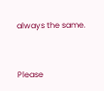always the same.


Please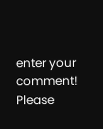enter your comment!
Please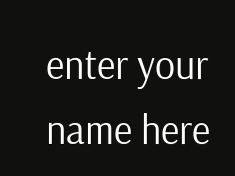enter your name here